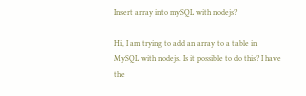Insert array into mySQL with nodejs?

Hi, I am trying to add an array to a table in MySQL with nodejs. Is it possible to do this? I have the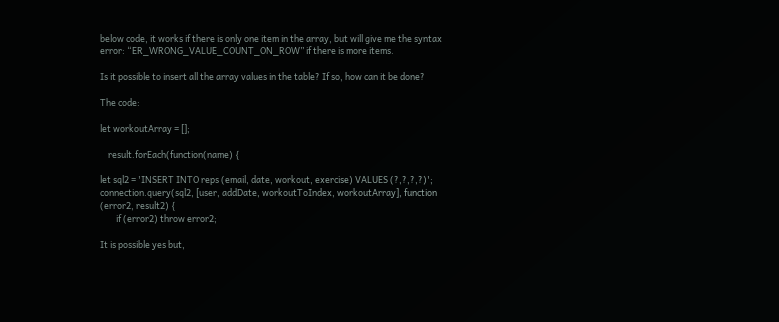below code, it works if there is only one item in the array, but will give me the syntax error: “ER_WRONG_VALUE_COUNT_ON_ROW” if there is more items.

Is it possible to insert all the array values in the table? If so, how can it be done?

The code:

let workoutArray = [];

    result.forEach(function(name) {

let sql2 = 'INSERT INTO reps (email, date, workout, exercise) VALUES (?,?,?,?)';
connection.query(sql2, [user, addDate, workoutToIndex, workoutArray], function (error2, result2) {
        if (error2) throw error2;

It is possible yes but,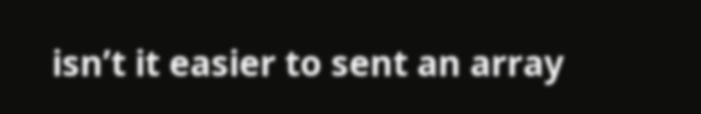isn’t it easier to sent an array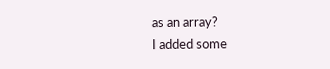as an array?
I added some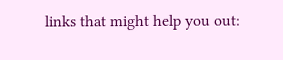links that might help you out: